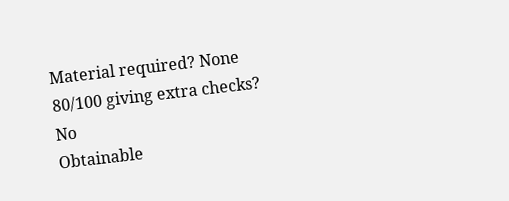Material required? None
80/100 giving extra checks? No
Obtainable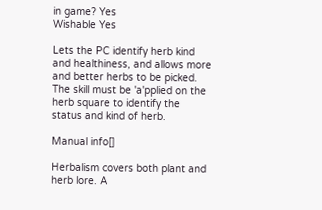in game? Yes
Wishable Yes

Lets the PC identify herb kind and healthiness, and allows more and better herbs to be picked. The skill must be 'a'pplied on the herb square to identify the status and kind of herb.

Manual info[]

Herbalism covers both plant and herb lore. A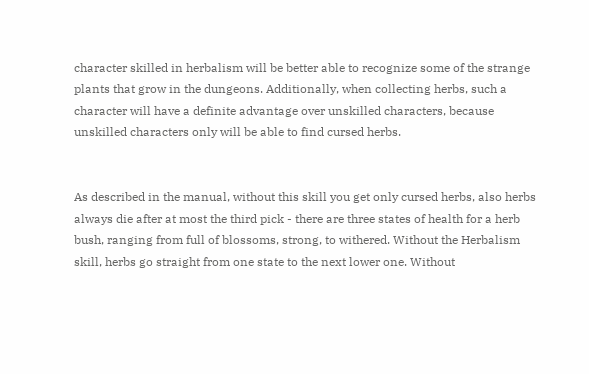character skilled in herbalism will be better able to recognize some of the strange plants that grow in the dungeons. Additionally, when collecting herbs, such a character will have a definite advantage over unskilled characters, because unskilled characters only will be able to find cursed herbs.


As described in the manual, without this skill you get only cursed herbs, also herbs always die after at most the third pick - there are three states of health for a herb bush, ranging from full of blossoms, strong, to withered. Without the Herbalism skill, herbs go straight from one state to the next lower one. Without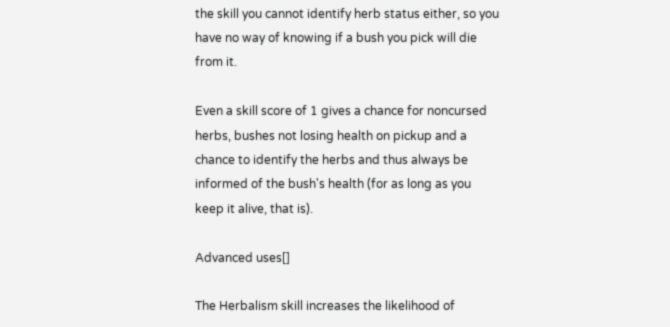the skill you cannot identify herb status either, so you have no way of knowing if a bush you pick will die from it.

Even a skill score of 1 gives a chance for noncursed herbs, bushes not losing health on pickup and a chance to identify the herbs and thus always be informed of the bush's health (for as long as you keep it alive, that is).

Advanced uses[]

The Herbalism skill increases the likelihood of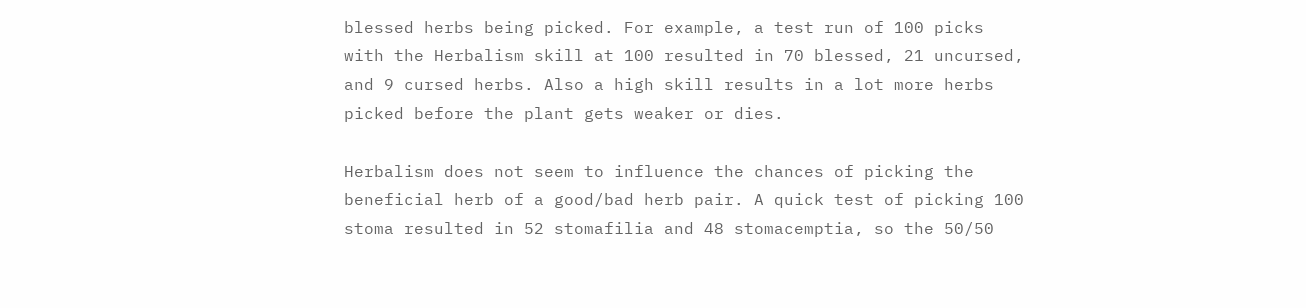blessed herbs being picked. For example, a test run of 100 picks with the Herbalism skill at 100 resulted in 70 blessed, 21 uncursed, and 9 cursed herbs. Also a high skill results in a lot more herbs picked before the plant gets weaker or dies.

Herbalism does not seem to influence the chances of picking the beneficial herb of a good/bad herb pair. A quick test of picking 100 stoma resulted in 52 stomafilia and 48 stomacemptia, so the 50/50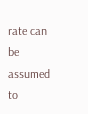rate can be assumed to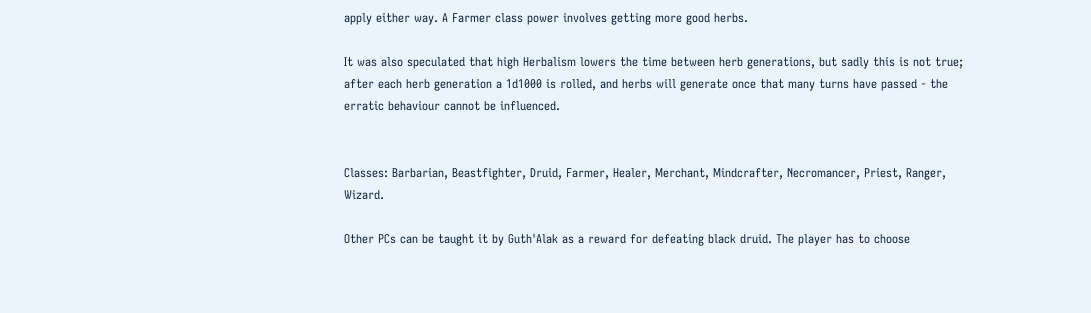apply either way. A Farmer class power involves getting more good herbs.

It was also speculated that high Herbalism lowers the time between herb generations, but sadly this is not true; after each herb generation a 1d1000 is rolled, and herbs will generate once that many turns have passed - the erratic behaviour cannot be influenced.


Classes: Barbarian, Beastfighter, Druid, Farmer, Healer, Merchant, Mindcrafter, Necromancer, Priest, Ranger, Wizard.

Other PCs can be taught it by Guth'Alak as a reward for defeating black druid. The player has to choose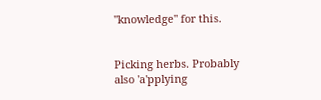"knowledge" for this.


Picking herbs. Probably also 'a'pplying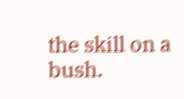the skill on a bush.